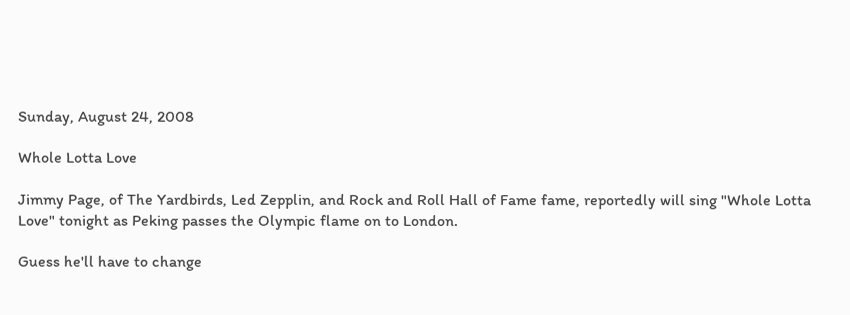Sunday, August 24, 2008

Whole Lotta Love

Jimmy Page, of The Yardbirds, Led Zepplin, and Rock and Roll Hall of Fame fame, reportedly will sing "Whole Lotta Love" tonight as Peking passes the Olympic flame on to London.

Guess he'll have to change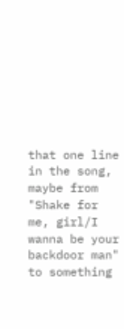that one line in the song, maybe from "Shake for me, girl/I wanna be your backdoor man" to something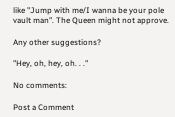like "Jump with me/I wanna be your pole vault man". The Queen might not approve.

Any other suggestions?

"Hey, oh, hey, oh. . ."

No comments:

Post a Comment